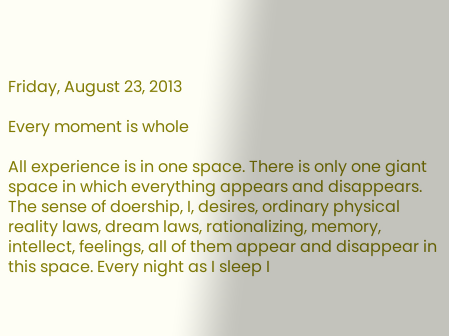Friday, August 23, 2013

Every moment is whole

All experience is in one space. There is only one giant space in which everything appears and disappears. The sense of doership, I, desires, ordinary physical reality laws, dream laws, rationalizing, memory, intellect, feelings, all of them appear and disappear in this space. Every night as I sleep I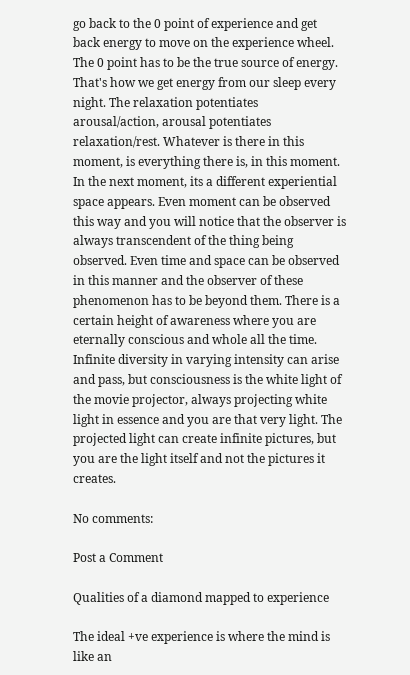go back to the 0 point of experience and get back energy to move on the experience wheel. The 0 point has to be the true source of energy. That's how we get energy from our sleep every night. The relaxation potentiates arousal/action, arousal potentiates relaxation/rest. Whatever is there in this moment, is everything there is, in this moment. In the next moment, its a different experiential space appears. Even moment can be observed this way and you will notice that the observer is always transcendent of the thing being observed. Even time and space can be observed in this manner and the observer of these phenomenon has to be beyond them. There is a certain height of awareness where you are eternally conscious and whole all the time. Infinite diversity in varying intensity can arise and pass, but consciousness is the white light of the movie projector, always projecting white light in essence and you are that very light. The projected light can create infinite pictures, but you are the light itself and not the pictures it creates.

No comments:

Post a Comment

Qualities of a diamond mapped to experience

The ideal +ve experience is where the mind is like an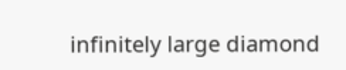infinitely large diamond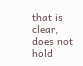that is clear, does not hold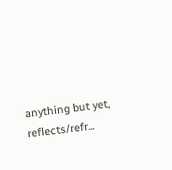anything but yet, reflects/refr...